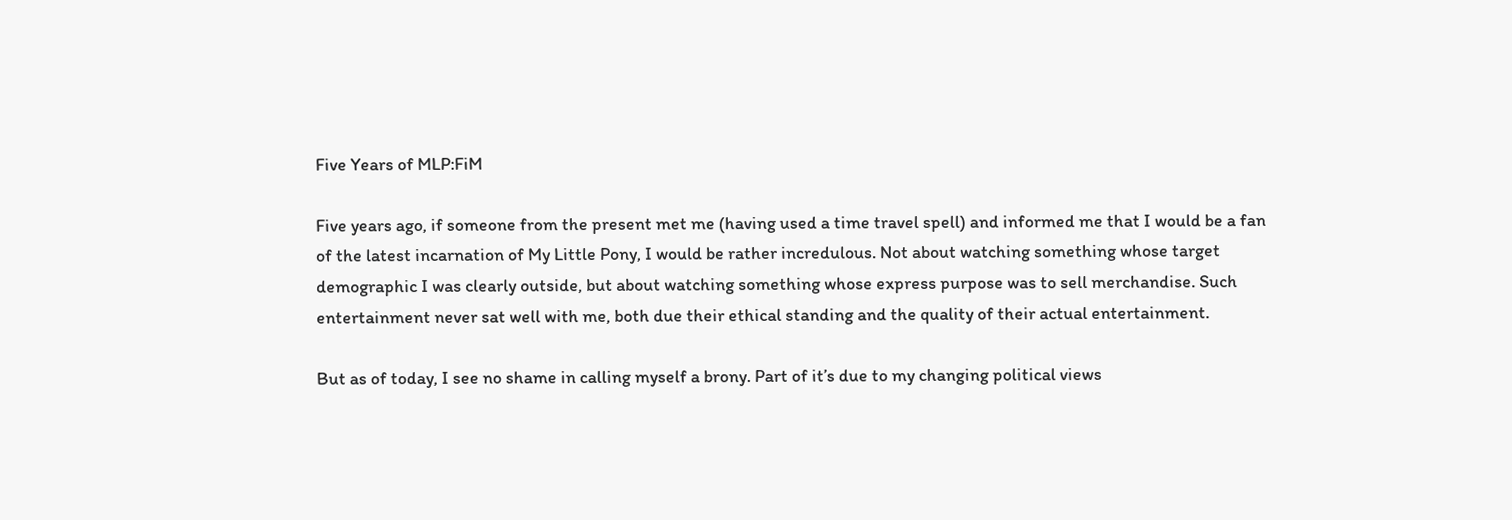Five Years of MLP:FiM

Five years ago, if someone from the present met me (having used a time travel spell) and informed me that I would be a fan of the latest incarnation of My Little Pony, I would be rather incredulous. Not about watching something whose target demographic I was clearly outside, but about watching something whose express purpose was to sell merchandise. Such entertainment never sat well with me, both due their ethical standing and the quality of their actual entertainment.

But as of today, I see no shame in calling myself a brony. Part of it’s due to my changing political views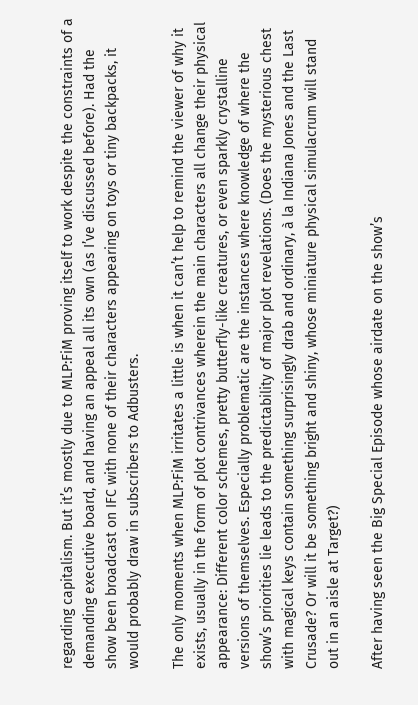regarding capitalism. But it’s mostly due to MLP:FiM proving itself to work despite the constraints of a demanding executive board, and having an appeal all its own (as I’ve discussed before). Had the show been broadcast on IFC with none of their characters appearing on toys or tiny backpacks, it would probably draw in subscribers to Adbusters.

The only moments when MLP:FiM irritates a little is when it can’t help to remind the viewer of why it exists, usually in the form of plot contrivances wherein the main characters all change their physical appearance: Different color schemes, pretty butterfly-like creatures, or even sparkly crystalline versions of themselves. Especially problematic are the instances where knowledge of where the show’s priorities lie leads to the predictability of major plot revelations. (Does the mysterious chest with magical keys contain something surprisingly drab and ordinary, à la Indiana Jones and the Last Crusade? Or will it be something bright and shiny, whose miniature physical simulacrum will stand out in an aisle at Target?)

After having seen the Big Special Episode whose airdate on the show’s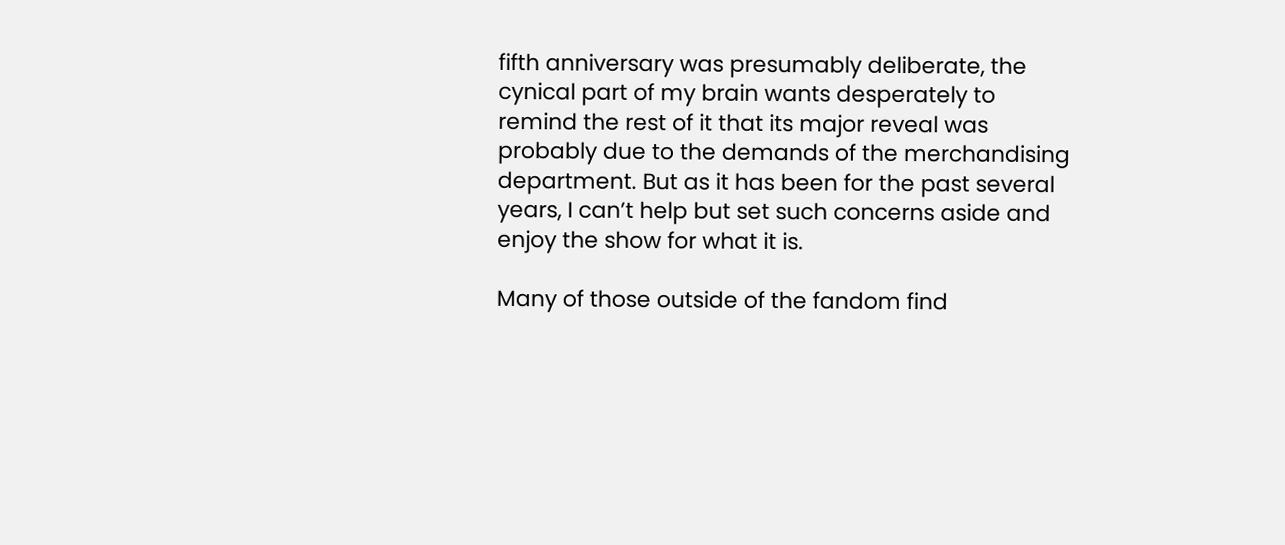fifth anniversary was presumably deliberate, the cynical part of my brain wants desperately to remind the rest of it that its major reveal was probably due to the demands of the merchandising department. But as it has been for the past several years, I can’t help but set such concerns aside and enjoy the show for what it is.

Many of those outside of the fandom find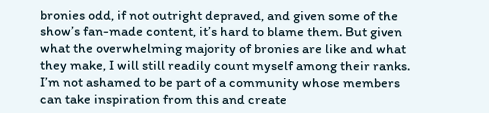bronies odd, if not outright depraved, and given some of the show’s fan-made content, it’s hard to blame them. But given what the overwhelming majority of bronies are like and what they make, I will still readily count myself among their ranks. I’m not ashamed to be part of a community whose members can take inspiration from this and create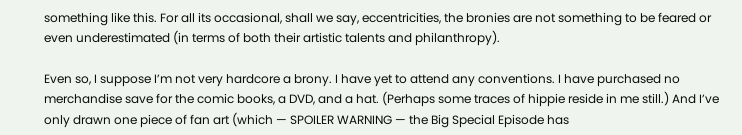something like this. For all its occasional, shall we say, eccentricities, the bronies are not something to be feared or even underestimated (in terms of both their artistic talents and philanthropy).

Even so, I suppose I’m not very hardcore a brony. I have yet to attend any conventions. I have purchased no merchandise save for the comic books, a DVD, and a hat. (Perhaps some traces of hippie reside in me still.) And I’ve only drawn one piece of fan art (which — SPOILER WARNING — the Big Special Episode has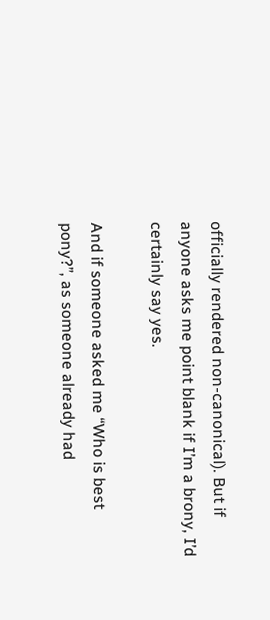officially rendered non-canonical). But if anyone asks me point blank if I’m a brony, I’d certainly say yes.

And if someone asked me “Who is best pony?”, as someone already had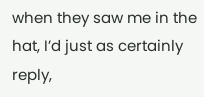when they saw me in the hat, I’d just as certainly reply,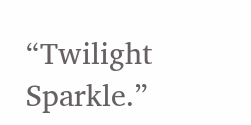“Twilight Sparkle.”